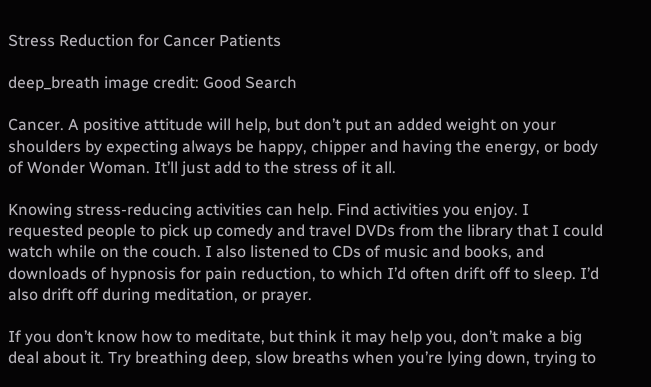Stress Reduction for Cancer Patients

deep_breath image credit: Good Search

Cancer. A positive attitude will help, but don’t put an added weight on your shoulders by expecting always be happy, chipper and having the energy, or body of Wonder Woman. It’ll just add to the stress of it all.

Knowing stress-reducing activities can help. Find activities you enjoy. I requested people to pick up comedy and travel DVDs from the library that I could watch while on the couch. I also listened to CDs of music and books, and downloads of hypnosis for pain reduction, to which I’d often drift off to sleep. I’d also drift off during meditation, or prayer.

If you don’t know how to meditate, but think it may help you, don’t make a big deal about it. Try breathing deep, slow breaths when you’re lying down, trying to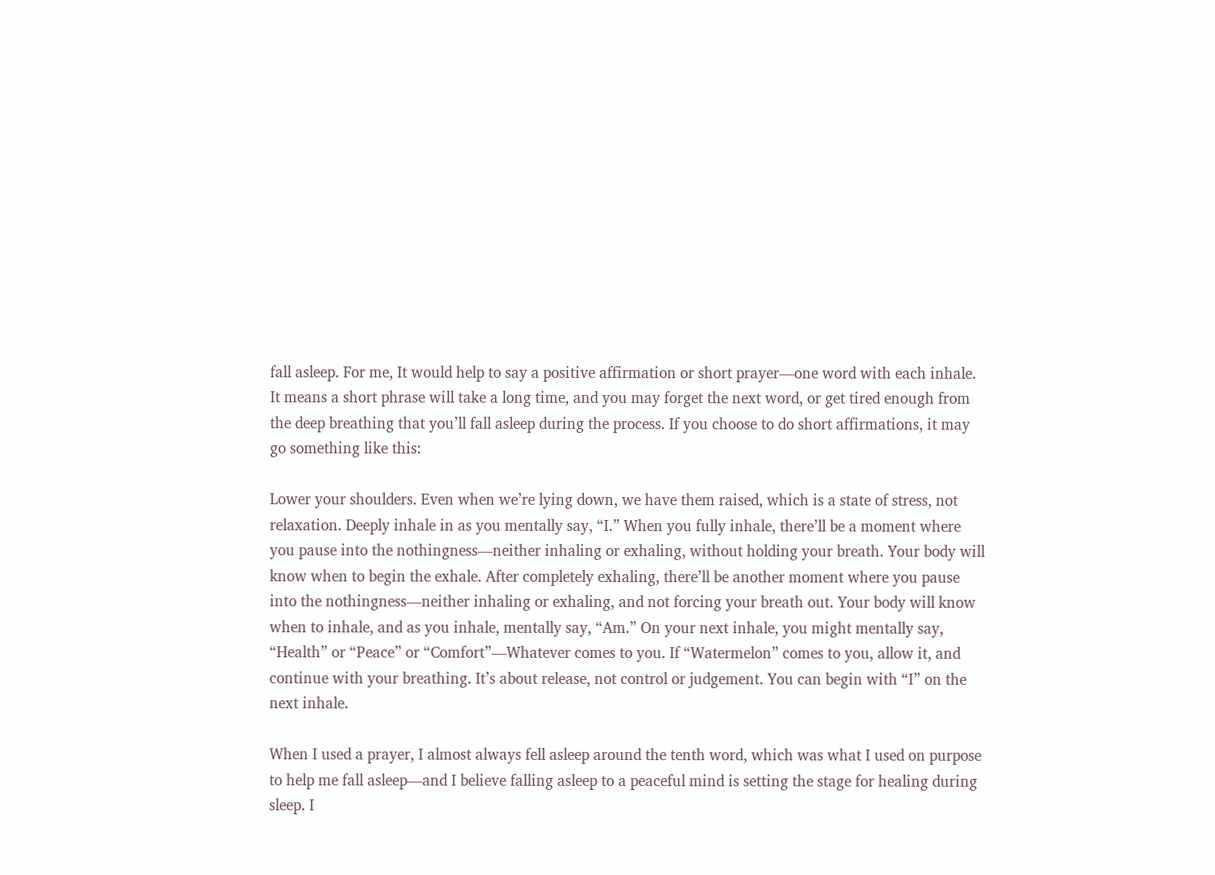fall asleep. For me, It would help to say a positive affirmation or short prayer—one word with each inhale. It means a short phrase will take a long time, and you may forget the next word, or get tired enough from the deep breathing that you’ll fall asleep during the process. If you choose to do short affirmations, it may go something like this:

Lower your shoulders. Even when we’re lying down, we have them raised, which is a state of stress, not relaxation. Deeply inhale in as you mentally say, “I.” When you fully inhale, there’ll be a moment where you pause into the nothingness—neither inhaling or exhaling, without holding your breath. Your body will know when to begin the exhale. After completely exhaling, there’ll be another moment where you pause into the nothingness—neither inhaling or exhaling, and not forcing your breath out. Your body will know when to inhale, and as you inhale, mentally say, “Am.” On your next inhale, you might mentally say, “Health” or “Peace” or “Comfort”—Whatever comes to you. If “Watermelon” comes to you, allow it, and continue with your breathing. It’s about release, not control or judgement. You can begin with “I” on the next inhale.

When I used a prayer, I almost always fell asleep around the tenth word, which was what I used on purpose to help me fall asleep—and I believe falling asleep to a peaceful mind is setting the stage for healing during sleep. I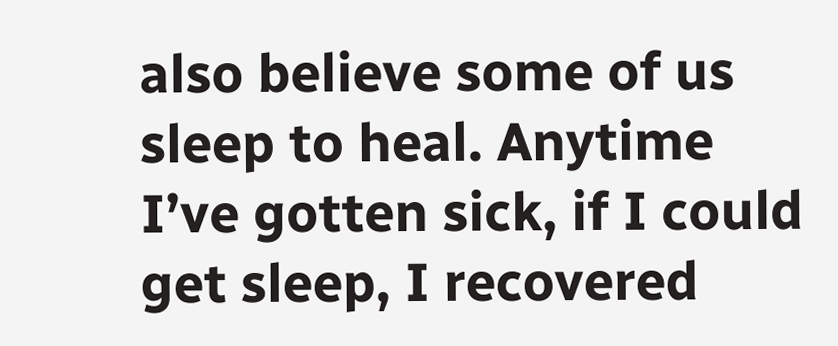also believe some of us sleep to heal. Anytime I’ve gotten sick, if I could get sleep, I recovered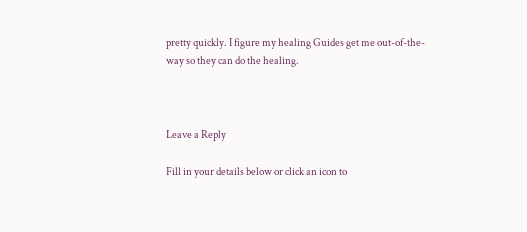pretty quickly. I figure my healing Guides get me out-of-the-way so they can do the healing.



Leave a Reply

Fill in your details below or click an icon to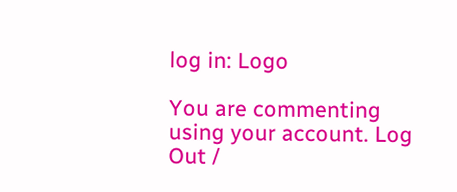log in: Logo

You are commenting using your account. Log Out /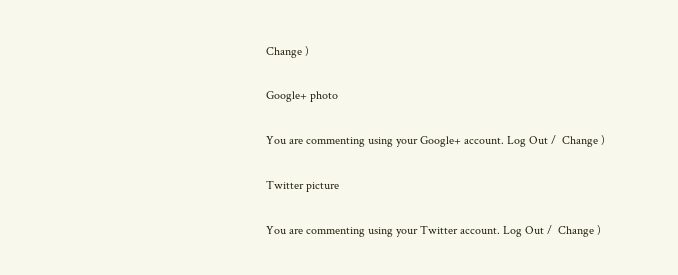Change )

Google+ photo

You are commenting using your Google+ account. Log Out /  Change )

Twitter picture

You are commenting using your Twitter account. Log Out /  Change )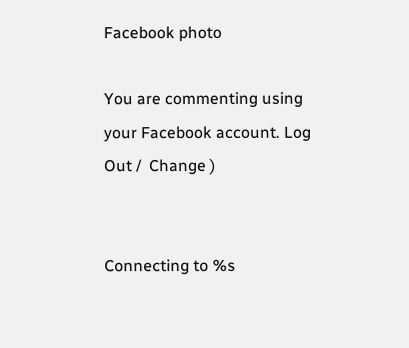Facebook photo

You are commenting using your Facebook account. Log Out /  Change )


Connecting to %s